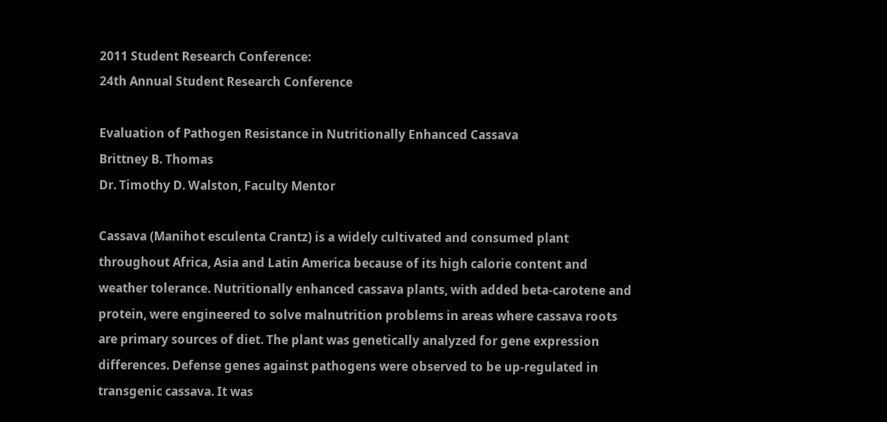2011 Student Research Conference:
24th Annual Student Research Conference

Evaluation of Pathogen Resistance in Nutritionally Enhanced Cassava
Brittney B. Thomas
Dr. Timothy D. Walston, Faculty Mentor

Cassava (Manihot esculenta Crantz) is a widely cultivated and consumed plant throughout Africa, Asia and Latin America because of its high calorie content and weather tolerance. Nutritionally enhanced cassava plants, with added beta-carotene and protein, were engineered to solve malnutrition problems in areas where cassava roots are primary sources of diet. The plant was genetically analyzed for gene expression differences. Defense genes against pathogens were observed to be up-regulated in transgenic cassava. It was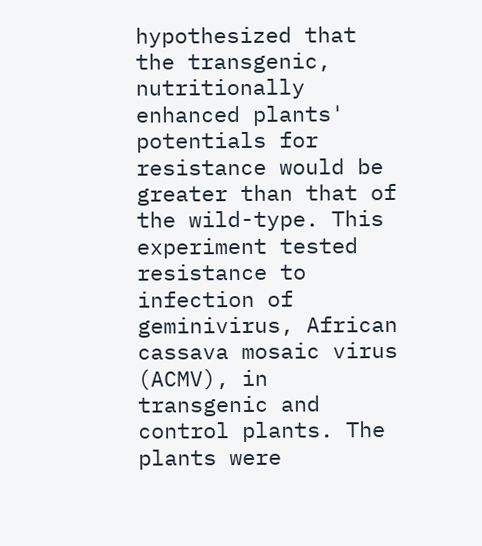hypothesized that the transgenic, nutritionally enhanced plants' potentials for resistance would be greater than that of the wild-type. This experiment tested resistance to infection of geminivirus, African cassava mosaic virus (ACMV), in transgenic and control plants. The plants were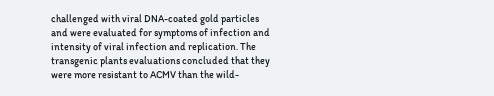challenged with viral DNA-coated gold particles and were evaluated for symptoms of infection and intensity of viral infection and replication. The transgenic plants evaluations concluded that they were more resistant to ACMV than the wild-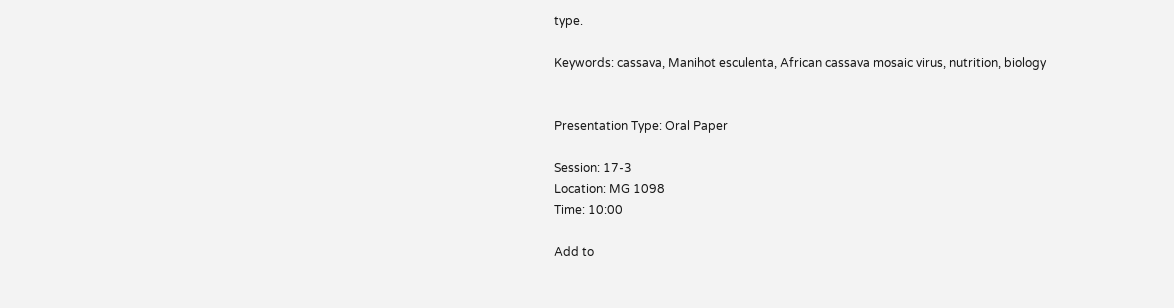type.

Keywords: cassava, Manihot esculenta, African cassava mosaic virus, nutrition, biology


Presentation Type: Oral Paper

Session: 17-3
Location: MG 1098
Time: 10:00

Add to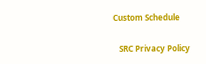Custom Schedule

   SRC Privacy Policy